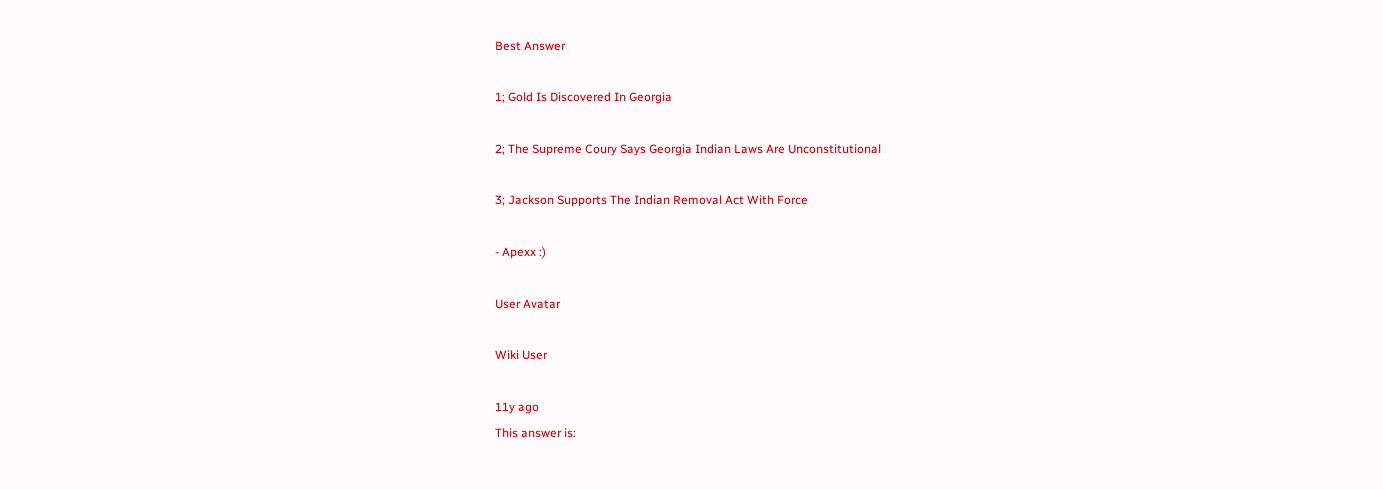Best Answer

1; Gold Is Discovered In Georgia

2; The Supreme Coury Says Georgia Indian Laws Are Unconstitutional

3; Jackson Supports The Indian Removal Act With Force

- Apexx :)

User Avatar

Wiki User

11y ago
This answer is: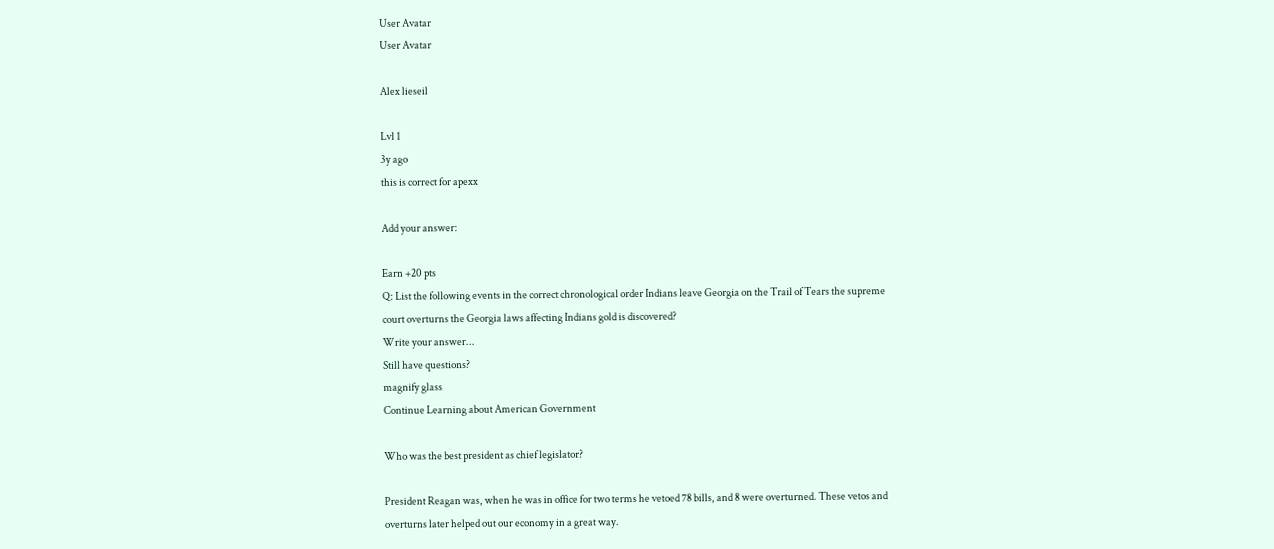User Avatar
User Avatar

Alex lieseil

Lvl 1
3y ago
this is correct for apexx

Add your answer:

Earn +20 pts
Q: List the following events in the correct chronological order Indians leave Georgia on the Trail of Tears the supreme court overturns the Georgia laws affecting Indians gold is discovered?
Write your answer...
Still have questions?
magnify glass
Continue Learning about American Government

Who was the best president as chief legislator?

President Reagan was, when he was in office for two terms he vetoed 78 bills, and 8 were overturned. These vetos and overturns later helped out our economy in a great way.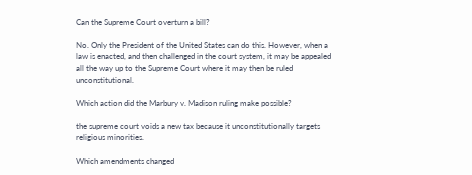Can the Supreme Court overturn a bill?

No. Only the President of the United States can do this. However, when a law is enacted, and then challenged in the court system, it may be appealed all the way up to the Supreme Court where it may then be ruled unconstitutional.

Which action did the Marbury v. Madison ruling make possible?

the supreme court voids a new tax because it unconstitutionally targets religious minorities.

Which amendments changed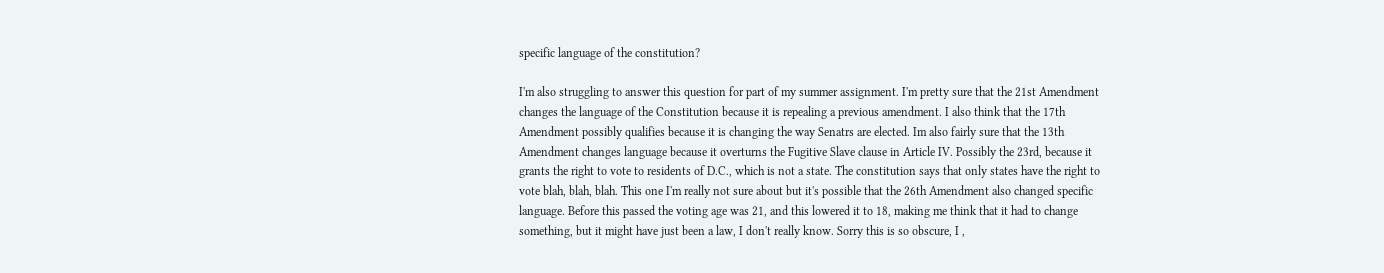specific language of the constitution?

I'm also struggling to answer this question for part of my summer assignment. I'm pretty sure that the 21st Amendment changes the language of the Constitution because it is repealing a previous amendment. I also think that the 17th Amendment possibly qualifies because it is changing the way Senatrs are elected. Im also fairly sure that the 13th Amendment changes language because it overturns the Fugitive Slave clause in Article IV. Possibly the 23rd, because it grants the right to vote to residents of D.C., which is not a state. The constitution says that only states have the right to vote blah, blah, blah. This one I'm really not sure about but it's possible that the 26th Amendment also changed specific language. Before this passed the voting age was 21, and this lowered it to 18, making me think that it had to change something, but it might have just been a law, I don't really know. Sorry this is so obscure, I ,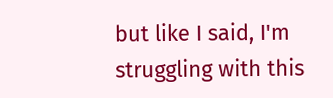but like I said, I'm struggling with this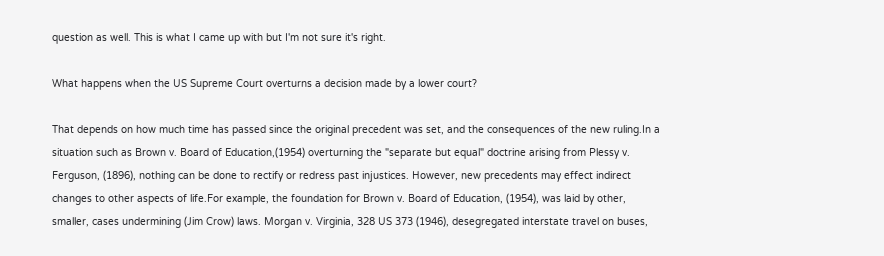question as well. This is what I came up with but I'm not sure it's right.

What happens when the US Supreme Court overturns a decision made by a lower court?

That depends on how much time has passed since the original precedent was set, and the consequences of the new ruling.In a situation such as Brown v. Board of Education,(1954) overturning the "separate but equal" doctrine arising from Plessy v. Ferguson, (1896), nothing can be done to rectify or redress past injustices. However, new precedents may effect indirect changes to other aspects of life.For example, the foundation for Brown v. Board of Education, (1954), was laid by other, smaller, cases undermining (Jim Crow) laws. Morgan v. Virginia, 328 US 373 (1946), desegregated interstate travel on buses,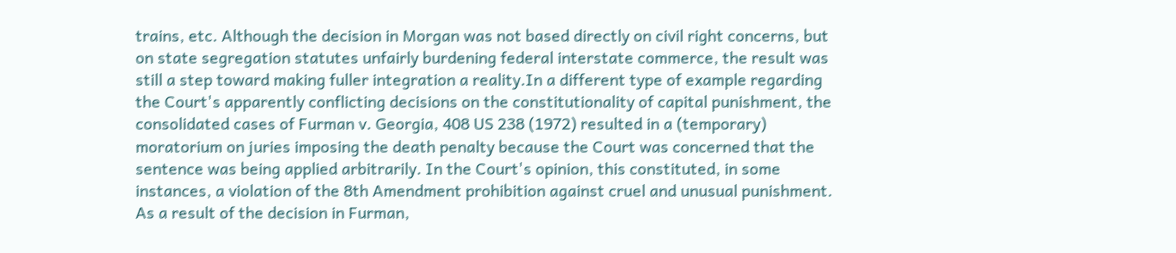trains, etc. Although the decision in Morgan was not based directly on civil right concerns, but on state segregation statutes unfairly burdening federal interstate commerce, the result was still a step toward making fuller integration a reality.In a different type of example regarding the Court's apparently conflicting decisions on the constitutionality of capital punishment, the consolidated cases of Furman v. Georgia, 408 US 238 (1972) resulted in a (temporary) moratorium on juries imposing the death penalty because the Court was concerned that the sentence was being applied arbitrarily. In the Court's opinion, this constituted, in some instances, a violation of the 8th Amendment prohibition against cruel and unusual punishment. As a result of the decision in Furman,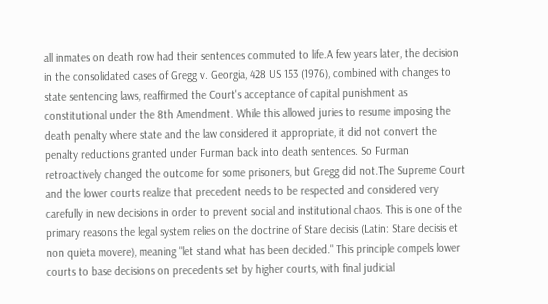all inmates on death row had their sentences commuted to life.A few years later, the decision in the consolidated cases of Gregg v. Georgia, 428 US 153 (1976), combined with changes to state sentencing laws, reaffirmed the Court's acceptance of capital punishment as constitutional under the 8th Amendment. While this allowed juries to resume imposing the death penalty where state and the law considered it appropriate, it did not convert the penalty reductions granted under Furman back into death sentences. So Furman retroactively changed the outcome for some prisoners, but Gregg did not.The Supreme Court and the lower courts realize that precedent needs to be respected and considered very carefully in new decisions in order to prevent social and institutional chaos. This is one of the primary reasons the legal system relies on the doctrine of Stare decisis (Latin: Stare decisis et non quieta movere), meaning "let stand what has been decided." This principle compels lower courts to base decisions on precedents set by higher courts, with final judicial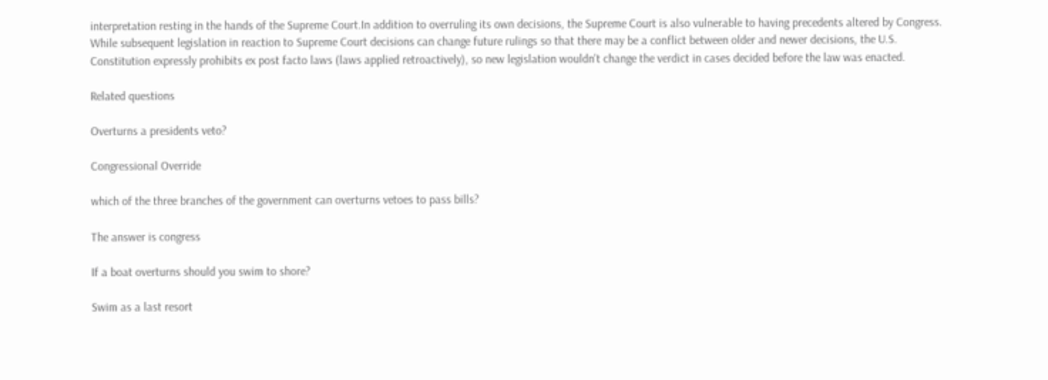interpretation resting in the hands of the Supreme Court.In addition to overruling its own decisions, the Supreme Court is also vulnerable to having precedents altered by Congress. While subsequent legislation in reaction to Supreme Court decisions can change future rulings so that there may be a conflict between older and newer decisions, the U.S. Constitution expressly prohibits ex post facto laws (laws applied retroactively), so new legislation wouldn't change the verdict in cases decided before the law was enacted.

Related questions

Overturns a presidents veto?

Congressional Override

which of the three branches of the government can overturns vetoes to pass bills?

The answer is congress

If a boat overturns should you swim to shore?

Swim as a last resort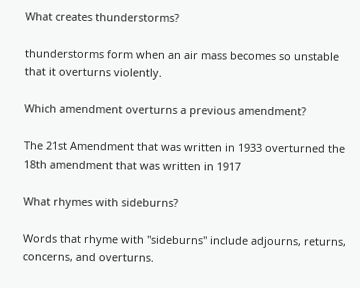What creates thunderstorms?

thunderstorms form when an air mass becomes so unstable that it overturns violently.

Which amendment overturns a previous amendment?

The 21st Amendment that was written in 1933 overturned the 18th amendment that was written in 1917

What rhymes with sideburns?

Words that rhyme with "sideburns" include adjourns, returns, concerns, and overturns.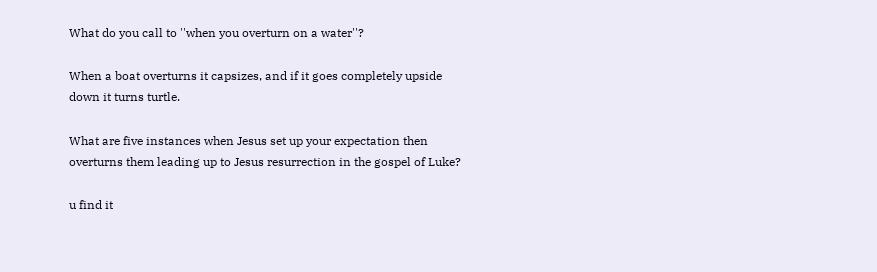What do you call to ''when you overturn on a water''?

When a boat overturns it capsizes, and if it goes completely upside down it turns turtle.

What are five instances when Jesus set up your expectation then overturns them leading up to Jesus resurrection in the gospel of Luke?

u find it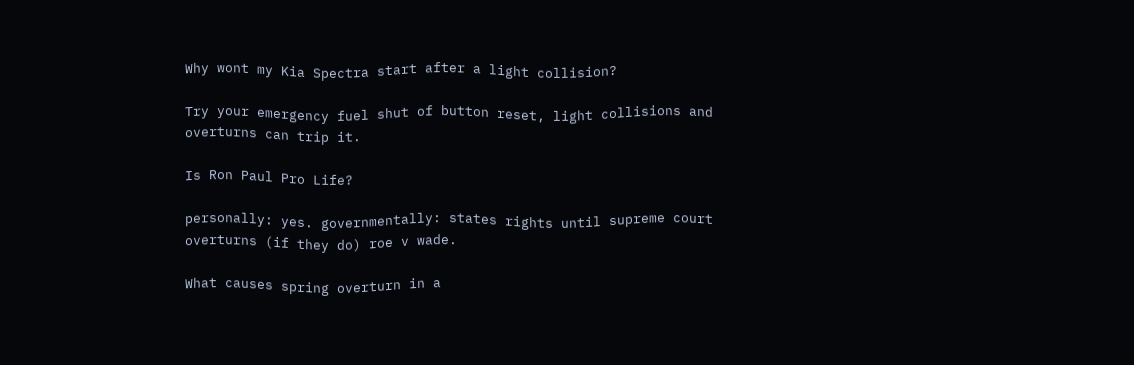Why wont my Kia Spectra start after a light collision?

Try your emergency fuel shut of button reset, light collisions and overturns can trip it.

Is Ron Paul Pro Life?

personally: yes. governmentally: states rights until supreme court overturns (if they do) roe v wade.

What causes spring overturn in a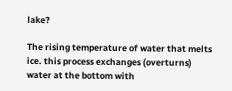lake?

The rising temperature of water that melts ice. this process exchanges (overturns) water at the bottom with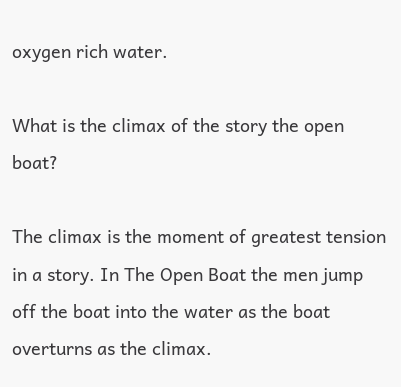oxygen rich water.

What is the climax of the story the open boat?

The climax is the moment of greatest tension in a story. In The Open Boat the men jump off the boat into the water as the boat overturns as the climax.